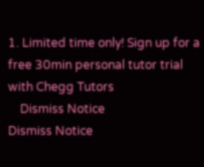1. Limited time only! Sign up for a free 30min personal tutor trial with Chegg Tutors
    Dismiss Notice
Dismiss Notice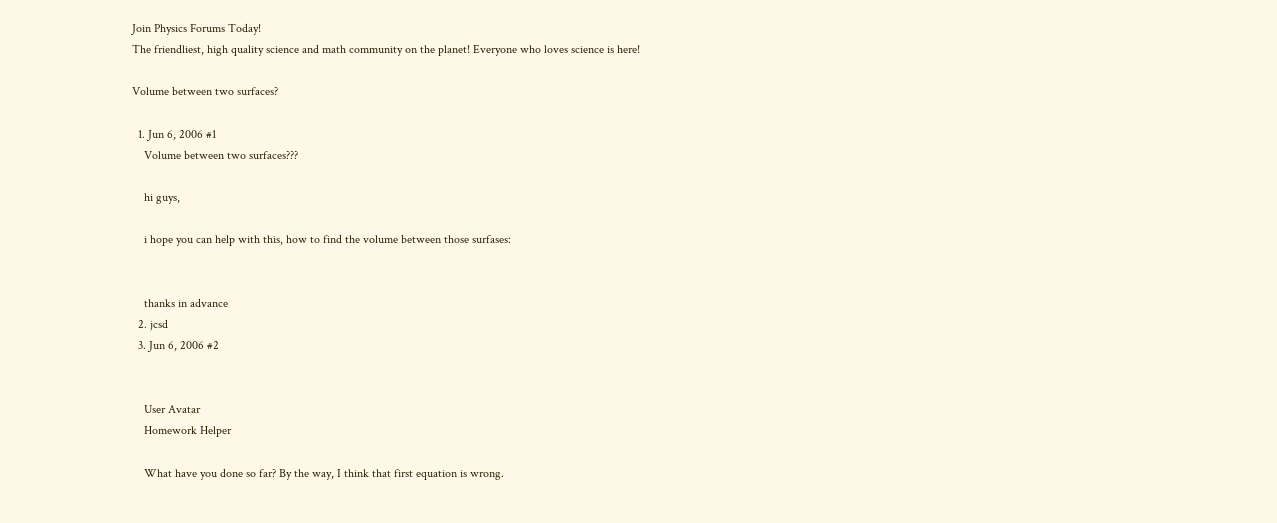Join Physics Forums Today!
The friendliest, high quality science and math community on the planet! Everyone who loves science is here!

Volume between two surfaces?

  1. Jun 6, 2006 #1
    Volume between two surfaces???

    hi guys,

    i hope you can help with this, how to find the volume between those surfases:


    thanks in advance
  2. jcsd
  3. Jun 6, 2006 #2


    User Avatar
    Homework Helper

    What have you done so far? By the way, I think that first equation is wrong.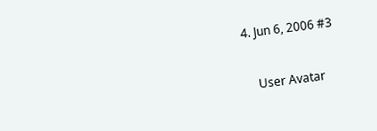4. Jun 6, 2006 #3


    User Avatar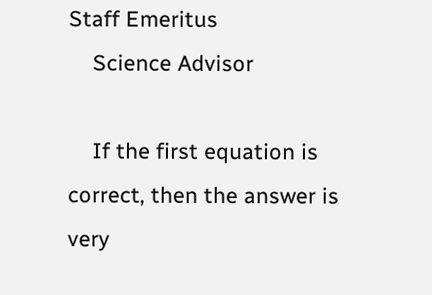Staff Emeritus
    Science Advisor

    If the first equation is correct, then the answer is very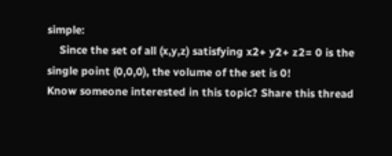simple:
    Since the set of all (x,y,z) satisfying x2+ y2+ z2= 0 is the single point (0,0,0), the volume of the set is 0!
Know someone interested in this topic? Share this thread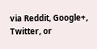via Reddit, Google+, Twitter, or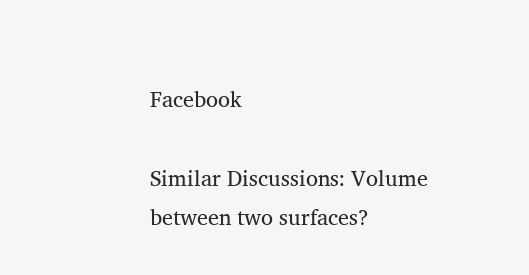Facebook

Similar Discussions: Volume between two surfaces?